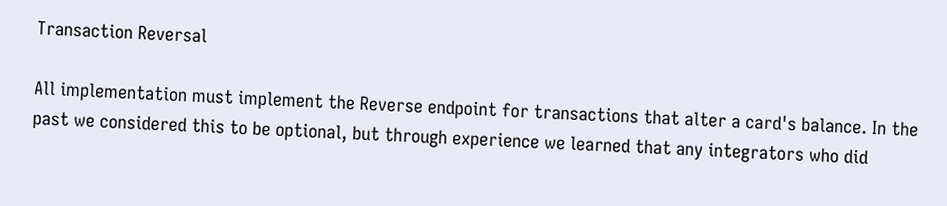Transaction Reversal

All implementation must implement the Reverse endpoint for transactions that alter a card's balance. In the past we considered this to be optional, but through experience we learned that any integrators who did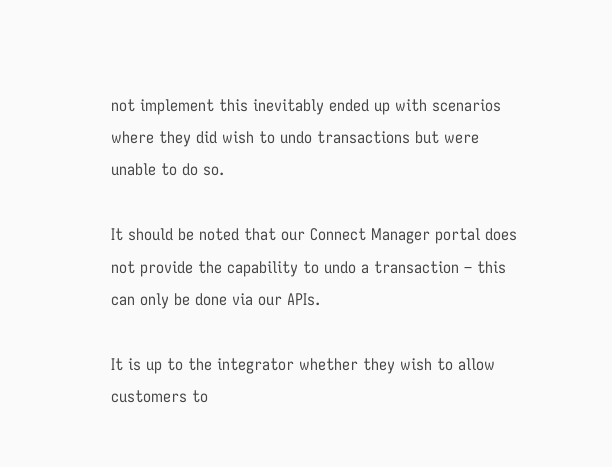not implement this inevitably ended up with scenarios where they did wish to undo transactions but were unable to do so.

It should be noted that our Connect Manager portal does not provide the capability to undo a transaction – this can only be done via our APIs.

It is up to the integrator whether they wish to allow customers to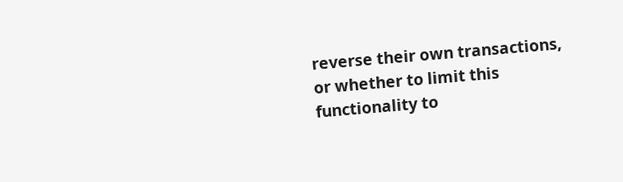reverse their own transactions, or whether to limit this functionality to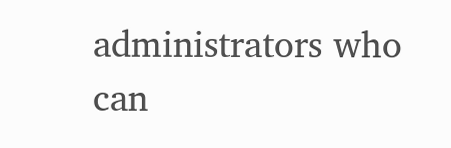administrators who can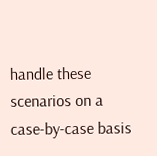handle these scenarios on a case-by-case basis